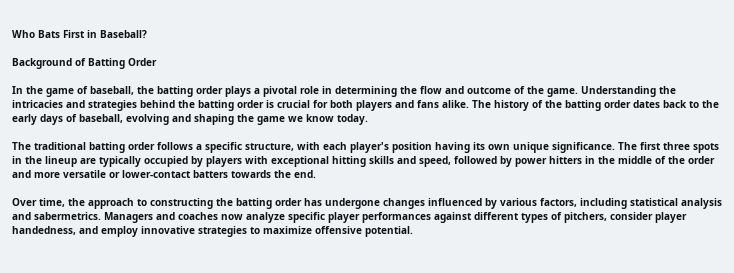Who Bats First in Baseball?

Background of Batting Order

In the game of baseball, the batting order plays a pivotal role in determining the flow and outcome of the game. Understanding the intricacies and strategies behind the batting order is crucial for both players and fans alike. The history of the batting order dates back to the early days of baseball, evolving and shaping the game we know today.

The traditional batting order follows a specific structure, with each player's position having its own unique significance. The first three spots in the lineup are typically occupied by players with exceptional hitting skills and speed, followed by power hitters in the middle of the order and more versatile or lower-contact batters towards the end.

Over time, the approach to constructing the batting order has undergone changes influenced by various factors, including statistical analysis and sabermetrics. Managers and coaches now analyze specific player performances against different types of pitchers, consider player handedness, and employ innovative strategies to maximize offensive potential.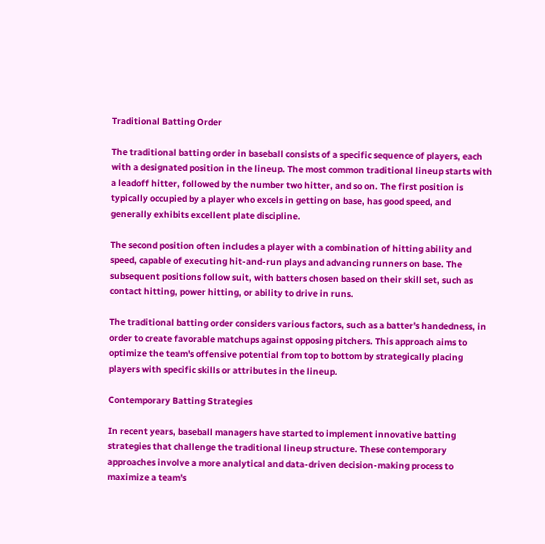Traditional Batting Order

The traditional batting order in baseball consists of a specific sequence of players, each with a designated position in the lineup. The most common traditional lineup starts with a leadoff hitter, followed by the number two hitter, and so on. The first position is typically occupied by a player who excels in getting on base, has good speed, and generally exhibits excellent plate discipline.

The second position often includes a player with a combination of hitting ability and speed, capable of executing hit-and-run plays and advancing runners on base. The subsequent positions follow suit, with batters chosen based on their skill set, such as contact hitting, power hitting, or ability to drive in runs.

The traditional batting order considers various factors, such as a batter's handedness, in order to create favorable matchups against opposing pitchers. This approach aims to optimize the team's offensive potential from top to bottom by strategically placing players with specific skills or attributes in the lineup.

Contemporary Batting Strategies

In recent years, baseball managers have started to implement innovative batting strategies that challenge the traditional lineup structure. These contemporary approaches involve a more analytical and data-driven decision-making process to maximize a team's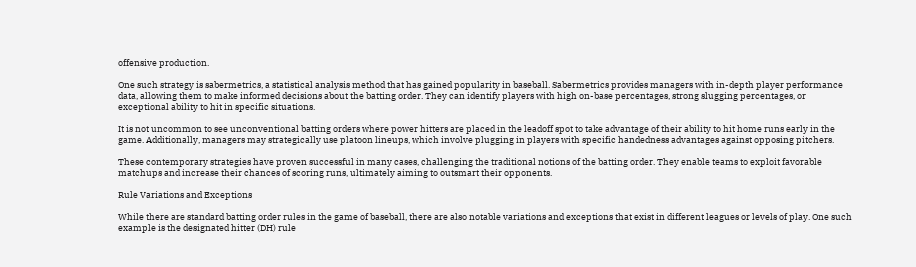offensive production.

One such strategy is sabermetrics, a statistical analysis method that has gained popularity in baseball. Sabermetrics provides managers with in-depth player performance data, allowing them to make informed decisions about the batting order. They can identify players with high on-base percentages, strong slugging percentages, or exceptional ability to hit in specific situations.

It is not uncommon to see unconventional batting orders where power hitters are placed in the leadoff spot to take advantage of their ability to hit home runs early in the game. Additionally, managers may strategically use platoon lineups, which involve plugging in players with specific handedness advantages against opposing pitchers.

These contemporary strategies have proven successful in many cases, challenging the traditional notions of the batting order. They enable teams to exploit favorable matchups and increase their chances of scoring runs, ultimately aiming to outsmart their opponents.

Rule Variations and Exceptions

While there are standard batting order rules in the game of baseball, there are also notable variations and exceptions that exist in different leagues or levels of play. One such example is the designated hitter (DH) rule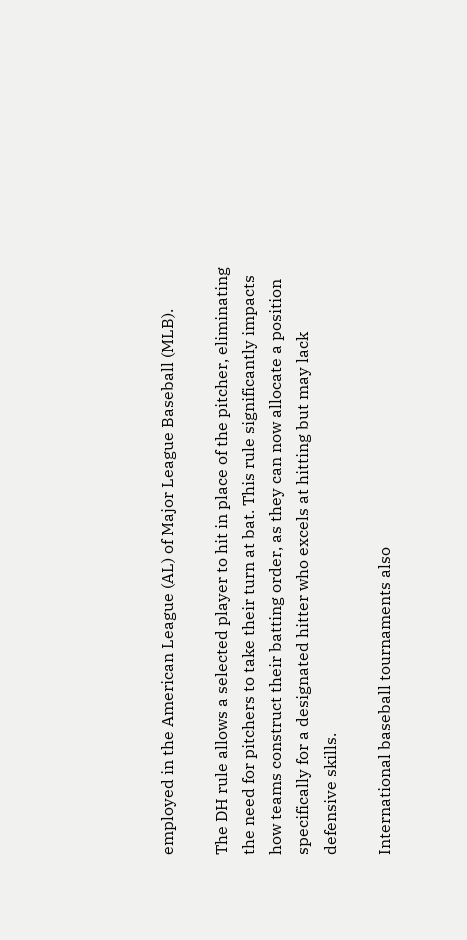employed in the American League (AL) of Major League Baseball (MLB).

The DH rule allows a selected player to hit in place of the pitcher, eliminating the need for pitchers to take their turn at bat. This rule significantly impacts how teams construct their batting order, as they can now allocate a position specifically for a designated hitter who excels at hitting but may lack defensive skills.

International baseball tournaments also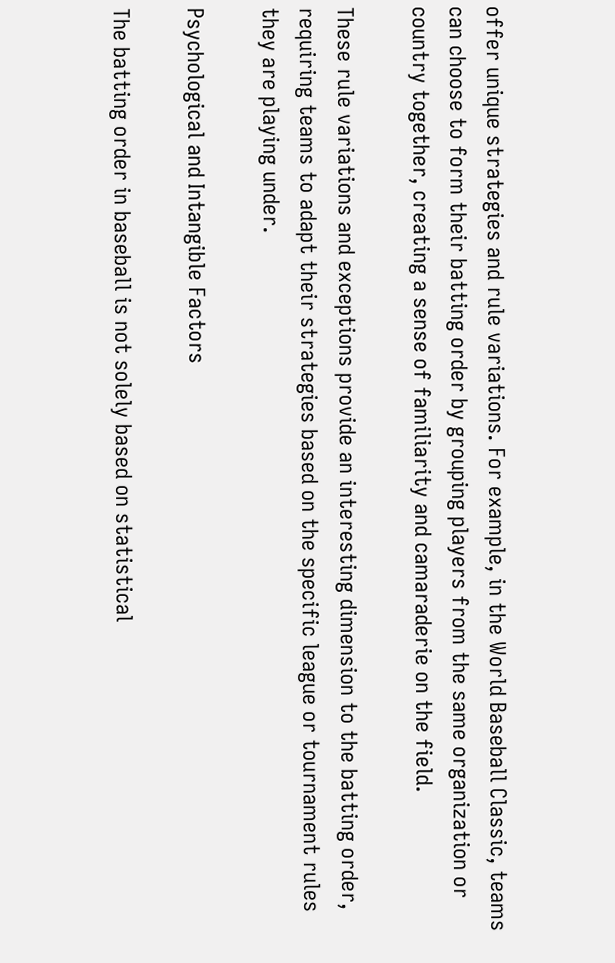offer unique strategies and rule variations. For example, in the World Baseball Classic, teams can choose to form their batting order by grouping players from the same organization or country together, creating a sense of familiarity and camaraderie on the field.

These rule variations and exceptions provide an interesting dimension to the batting order, requiring teams to adapt their strategies based on the specific league or tournament rules they are playing under.

Psychological and Intangible Factors

The batting order in baseball is not solely based on statistical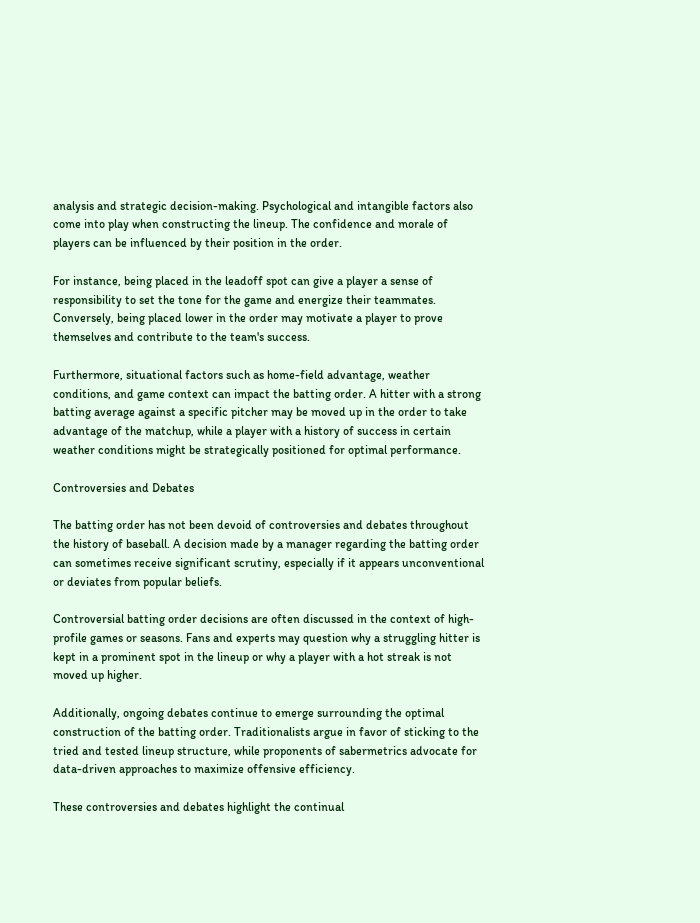analysis and strategic decision-making. Psychological and intangible factors also come into play when constructing the lineup. The confidence and morale of players can be influenced by their position in the order.

For instance, being placed in the leadoff spot can give a player a sense of responsibility to set the tone for the game and energize their teammates. Conversely, being placed lower in the order may motivate a player to prove themselves and contribute to the team's success.

Furthermore, situational factors such as home-field advantage, weather conditions, and game context can impact the batting order. A hitter with a strong batting average against a specific pitcher may be moved up in the order to take advantage of the matchup, while a player with a history of success in certain weather conditions might be strategically positioned for optimal performance.

Controversies and Debates

The batting order has not been devoid of controversies and debates throughout the history of baseball. A decision made by a manager regarding the batting order can sometimes receive significant scrutiny, especially if it appears unconventional or deviates from popular beliefs.

Controversial batting order decisions are often discussed in the context of high-profile games or seasons. Fans and experts may question why a struggling hitter is kept in a prominent spot in the lineup or why a player with a hot streak is not moved up higher.

Additionally, ongoing debates continue to emerge surrounding the optimal construction of the batting order. Traditionalists argue in favor of sticking to the tried and tested lineup structure, while proponents of sabermetrics advocate for data-driven approaches to maximize offensive efficiency.

These controversies and debates highlight the continual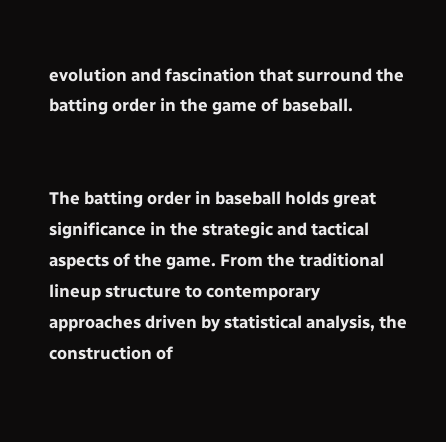evolution and fascination that surround the batting order in the game of baseball.


The batting order in baseball holds great significance in the strategic and tactical aspects of the game. From the traditional lineup structure to contemporary approaches driven by statistical analysis, the construction of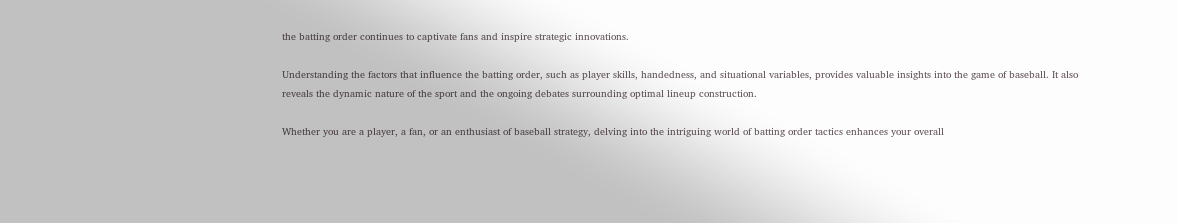the batting order continues to captivate fans and inspire strategic innovations.

Understanding the factors that influence the batting order, such as player skills, handedness, and situational variables, provides valuable insights into the game of baseball. It also reveals the dynamic nature of the sport and the ongoing debates surrounding optimal lineup construction.

Whether you are a player, a fan, or an enthusiast of baseball strategy, delving into the intriguing world of batting order tactics enhances your overall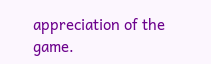appreciation of the game.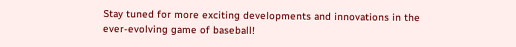Stay tuned for more exciting developments and innovations in the ever-evolving game of baseball!